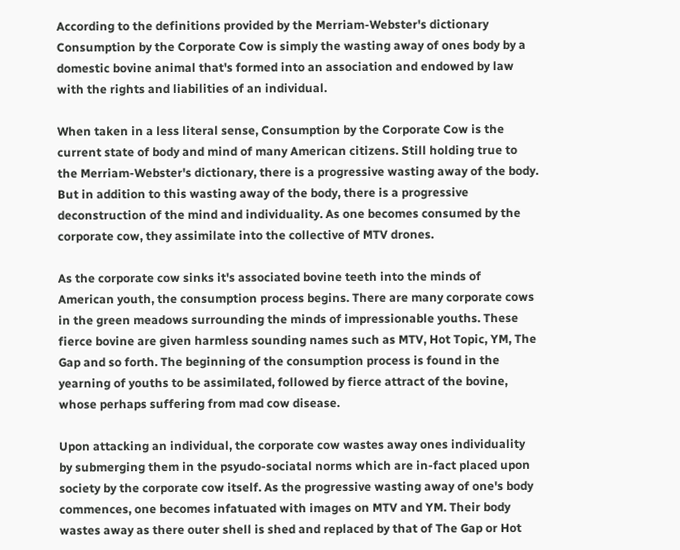According to the definitions provided by the Merriam-Webster's dictionary Consumption by the Corporate Cow is simply the wasting away of ones body by a domestic bovine animal that's formed into an association and endowed by law with the rights and liabilities of an individual.

When taken in a less literal sense, Consumption by the Corporate Cow is the current state of body and mind of many American citizens. Still holding true to the Merriam-Webster's dictionary, there is a progressive wasting away of the body. But in addition to this wasting away of the body, there is a progressive deconstruction of the mind and individuality. As one becomes consumed by the corporate cow, they assimilate into the collective of MTV drones.

As the corporate cow sinks it's associated bovine teeth into the minds of American youth, the consumption process begins. There are many corporate cows in the green meadows surrounding the minds of impressionable youths. These fierce bovine are given harmless sounding names such as MTV, Hot Topic, YM, The Gap and so forth. The beginning of the consumption process is found in the yearning of youths to be assimilated, followed by fierce attract of the bovine, whose perhaps suffering from mad cow disease.

Upon attacking an individual, the corporate cow wastes away ones individuality by submerging them in the psyudo-sociatal norms which are in-fact placed upon society by the corporate cow itself. As the progressive wasting away of one's body commences, one becomes infatuated with images on MTV and YM. Their body wastes away as there outer shell is shed and replaced by that of The Gap or Hot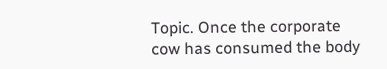Topic. Once the corporate cow has consumed the body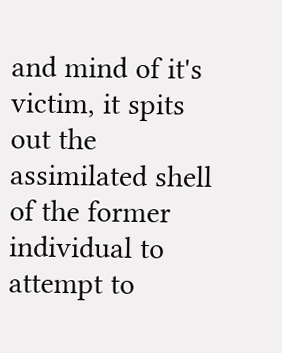and mind of it's victim, it spits out the assimilated shell of the former individual to attempt to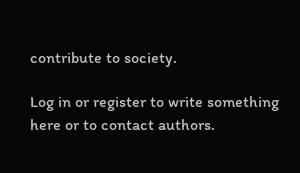contribute to society.

Log in or register to write something here or to contact authors.